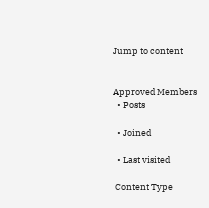Jump to content


Approved Members
  • Posts

  • Joined

  • Last visited

 Content Type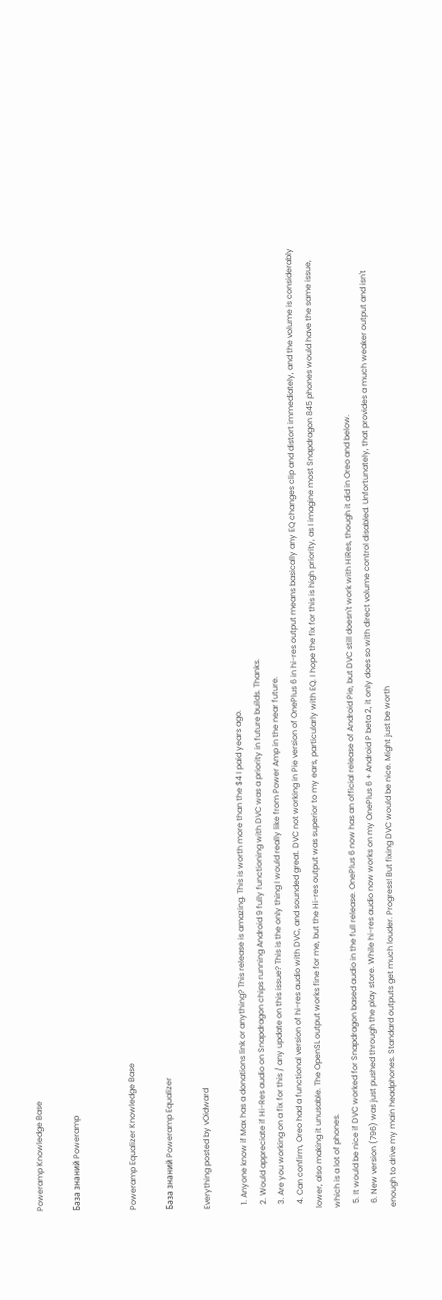Poweramp Knowledge Base

База знаний Poweramp


Poweramp Equalizer Knowledge Base

База знаний Poweramp Equalizer

Everything posted by vOidward

  1. Anyone know if Max has a donations link or anything? This release is amazing. This is worth more than the $4 I paid years ago.
  2. Would appreciate if Hi-Res audio on Snapdragon chips running Android 9 fully functioning with DVC was a priority in future builds. Thanks.
  3. Are you working on a fix for this / any update on this issue? This is the only thing I would really like from Power Amp in the near future.
  4. Can confirm, Oreo had a functional version of hi-res audio with DVC, and sounded great. DVC not working in Pie version of OnePlus 6 in hi-res output means basically any EQ changes clip and distort immediately, and the volume is considerably lower, also making it unusable. The OpenSL output works fine for me, but the Hi-res output was superior to my ears, particularly with EQ. I hope the fix for this is high priority, as I imagine most Snapdragon 845 phones would have the same issue, which is a lot of phones.
  5. It would be nice if DVC worked for Snapdragon based audio in the full release. OnePlus 6 now has an official release of Android Pie, but DVC still doesn't work with HiRes, though it did in Oreo and below.
  6. New version (796) was just pushed through the play store. While hi-res audio now works on my OnePlus 6 + Android P beta 2, it only does so with direct volume control disabled. Unfortunately, that provides a much weaker output and isn't enough to drive my main headphones. Standard outputs get much louder. Progress! But fixing DVC would be nice. Might just be worth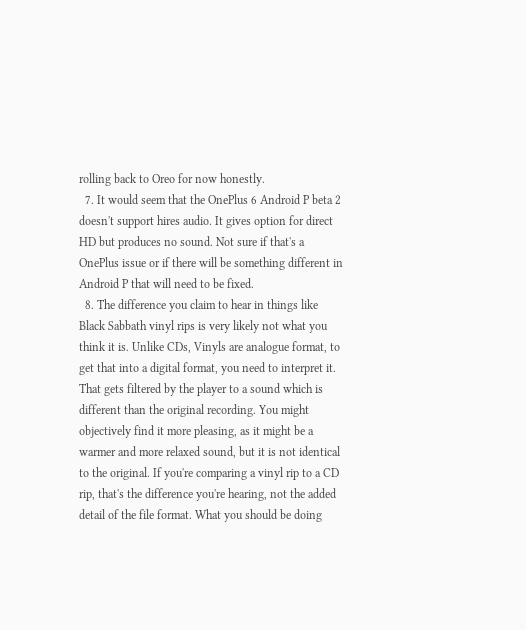rolling back to Oreo for now honestly.
  7. It would seem that the OnePlus 6 Android P beta 2 doesn't support hires audio. It gives option for direct HD but produces no sound. Not sure if that's a OnePlus issue or if there will be something different in Android P that will need to be fixed.
  8. The difference you claim to hear in things like Black Sabbath vinyl rips is very likely not what you think it is. Unlike CDs, Vinyls are analogue format, to get that into a digital format, you need to interpret it. That gets filtered by the player to a sound which is different than the original recording. You might objectively find it more pleasing, as it might be a warmer and more relaxed sound, but it is not identical to the original. If you're comparing a vinyl rip to a CD rip, that's the difference you're hearing, not the added detail of the file format. What you should be doing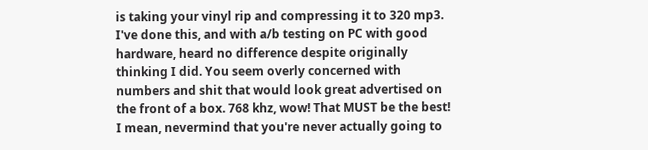is taking your vinyl rip and compressing it to 320 mp3. I've done this, and with a/b testing on PC with good hardware, heard no difference despite originally thinking I did. You seem overly concerned with numbers and shit that would look great advertised on the front of a box. 768 khz, wow! That MUST be the best! I mean, nevermind that you're never actually going to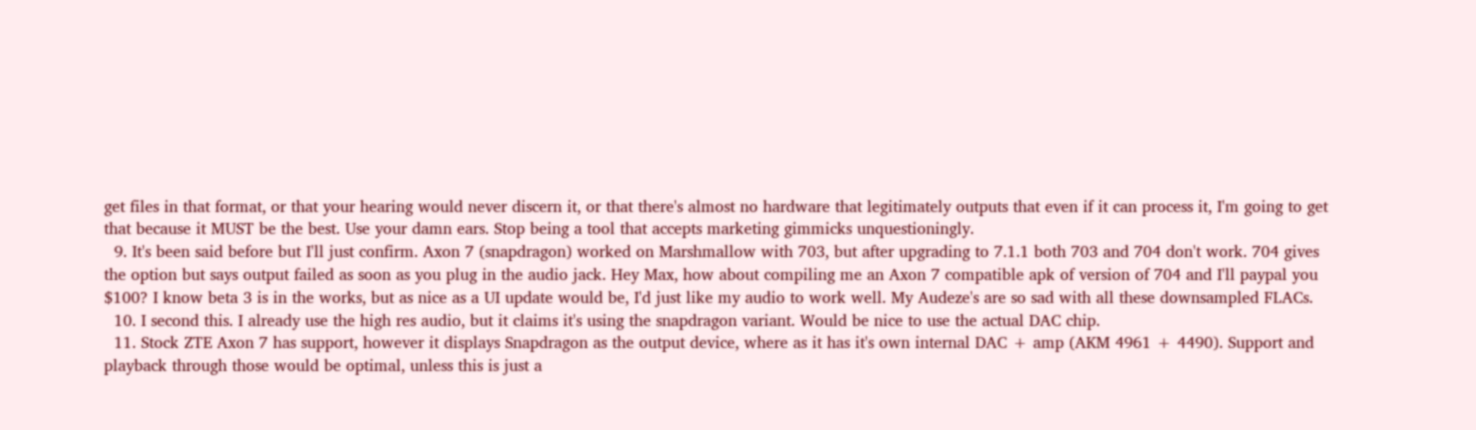get files in that format, or that your hearing would never discern it, or that there's almost no hardware that legitimately outputs that even if it can process it, I'm going to get that because it MUST be the best. Use your damn ears. Stop being a tool that accepts marketing gimmicks unquestioningly.
  9. It's been said before but I'll just confirm. Axon 7 (snapdragon) worked on Marshmallow with 703, but after upgrading to 7.1.1 both 703 and 704 don't work. 704 gives the option but says output failed as soon as you plug in the audio jack. Hey Max, how about compiling me an Axon 7 compatible apk of version of 704 and I'll paypal you $100? I know beta 3 is in the works, but as nice as a UI update would be, I'd just like my audio to work well. My Audeze's are so sad with all these downsampled FLACs.
  10. I second this. I already use the high res audio, but it claims it's using the snapdragon variant. Would be nice to use the actual DAC chip.
  11. Stock ZTE Axon 7 has support, however it displays Snapdragon as the output device, where as it has it's own internal DAC + amp (AKM 4961 + 4490). Support and playback through those would be optimal, unless this is just a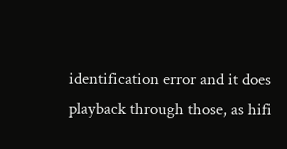identification error and it does playback through those, as hifi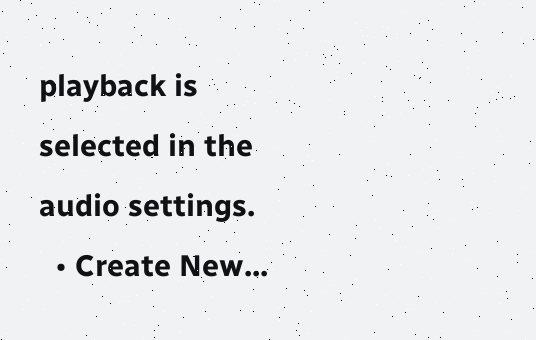playback is selected in the audio settings.
  • Create New...